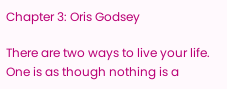Chapter 3: Oris Godsey

There are two ways to live your life. One is as though nothing is a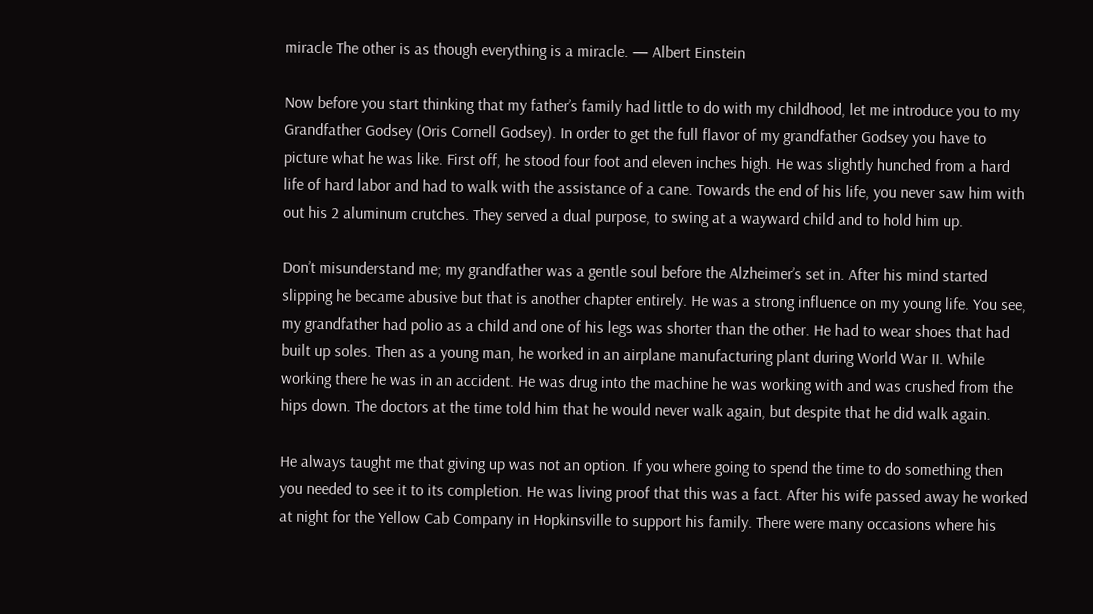miracle The other is as though everything is a miracle. — Albert Einstein

Now before you start thinking that my father’s family had little to do with my childhood, let me introduce you to my Grandfather Godsey (Oris Cornell Godsey). In order to get the full flavor of my grandfather Godsey you have to picture what he was like. First off, he stood four foot and eleven inches high. He was slightly hunched from a hard life of hard labor and had to walk with the assistance of a cane. Towards the end of his life, you never saw him with out his 2 aluminum crutches. They served a dual purpose, to swing at a wayward child and to hold him up.

Don’t misunderstand me; my grandfather was a gentle soul before the Alzheimer’s set in. After his mind started slipping he became abusive but that is another chapter entirely. He was a strong influence on my young life. You see, my grandfather had polio as a child and one of his legs was shorter than the other. He had to wear shoes that had built up soles. Then as a young man, he worked in an airplane manufacturing plant during World War II. While working there he was in an accident. He was drug into the machine he was working with and was crushed from the hips down. The doctors at the time told him that he would never walk again, but despite that he did walk again.

He always taught me that giving up was not an option. If you where going to spend the time to do something then you needed to see it to its completion. He was living proof that this was a fact. After his wife passed away he worked at night for the Yellow Cab Company in Hopkinsville to support his family. There were many occasions where his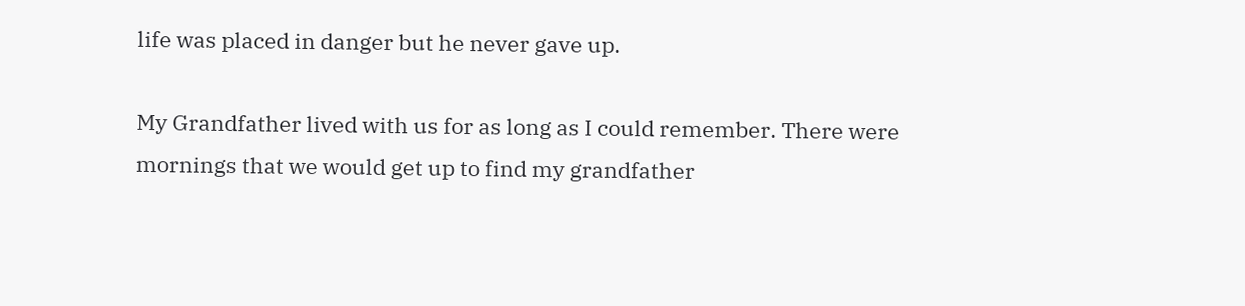life was placed in danger but he never gave up.

My Grandfather lived with us for as long as I could remember. There were mornings that we would get up to find my grandfather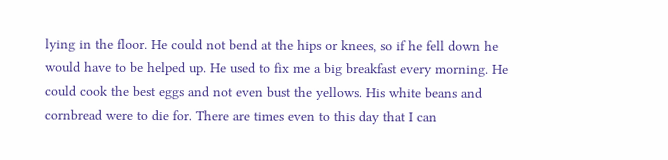lying in the floor. He could not bend at the hips or knees, so if he fell down he would have to be helped up. He used to fix me a big breakfast every morning. He could cook the best eggs and not even bust the yellows. His white beans and cornbread were to die for. There are times even to this day that I can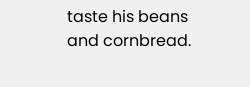taste his beans and cornbread.